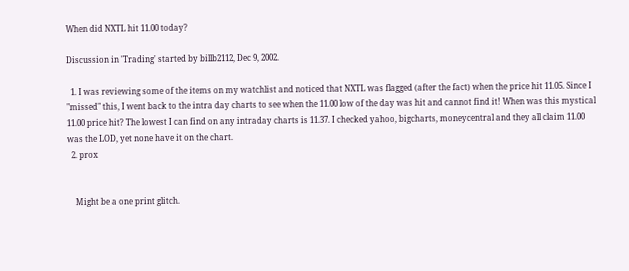When did NXTL hit 11.00 today?

Discussion in 'Trading' started by billb2112, Dec 9, 2002.

  1. I was reviewing some of the items on my watchlist and noticed that NXTL was flagged (after the fact) when the price hit 11.05. Since I "missed" this, I went back to the intra day charts to see when the 11.00 low of the day was hit and cannot find it! When was this mystical 11.00 price hit? The lowest I can find on any intraday charts is 11.37. I checked yahoo, bigcharts, moneycentral and they all claim 11.00 was the LOD, yet none have it on the chart.
  2. prox


    Might be a one print glitch.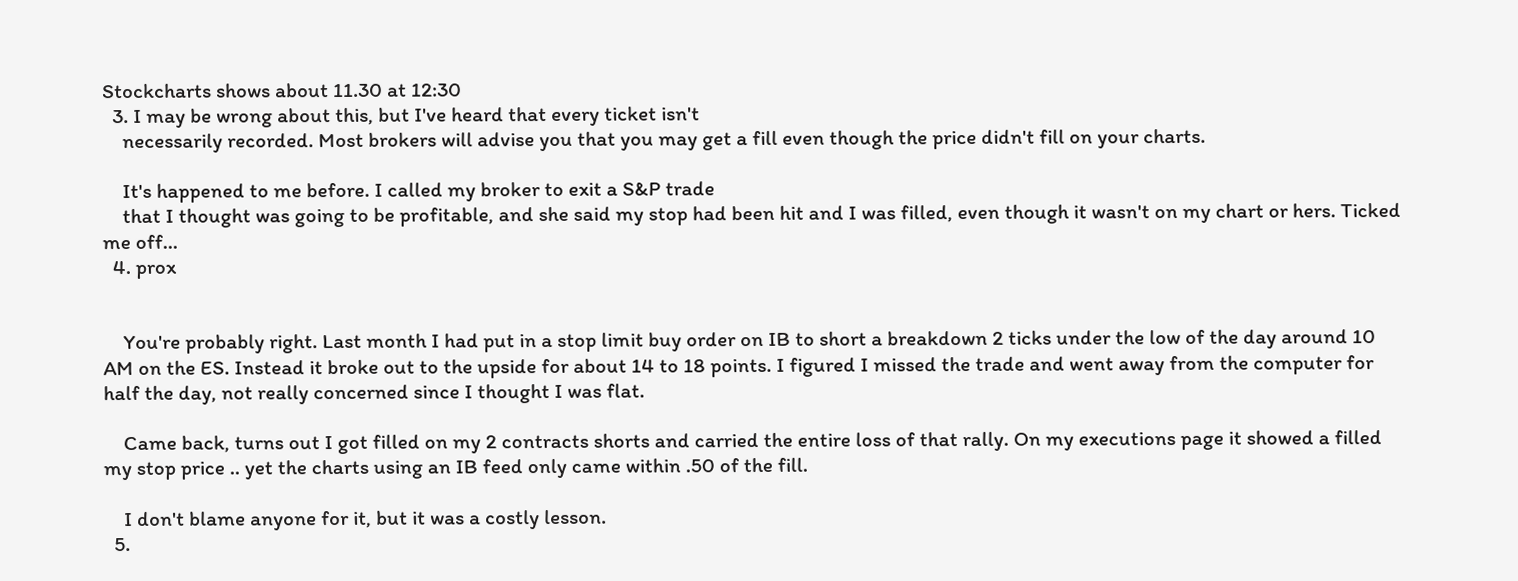Stockcharts shows about 11.30 at 12:30
  3. I may be wrong about this, but I've heard that every ticket isn't
    necessarily recorded. Most brokers will advise you that you may get a fill even though the price didn't fill on your charts.

    It's happened to me before. I called my broker to exit a S&P trade
    that I thought was going to be profitable, and she said my stop had been hit and I was filled, even though it wasn't on my chart or hers. Ticked me off...
  4. prox


    You're probably right. Last month I had put in a stop limit buy order on IB to short a breakdown 2 ticks under the low of the day around 10 AM on the ES. Instead it broke out to the upside for about 14 to 18 points. I figured I missed the trade and went away from the computer for half the day, not really concerned since I thought I was flat.

    Came back, turns out I got filled on my 2 contracts shorts and carried the entire loss of that rally. On my executions page it showed a filled my stop price .. yet the charts using an IB feed only came within .50 of the fill.

    I don't blame anyone for it, but it was a costly lesson.
  5.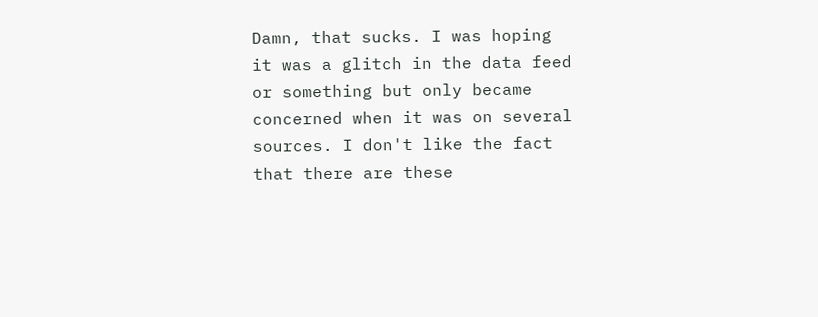Damn, that sucks. I was hoping it was a glitch in the data feed or something but only became concerned when it was on several sources. I don't like the fact that there are these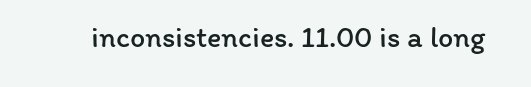inconsistencies. 11.00 is a long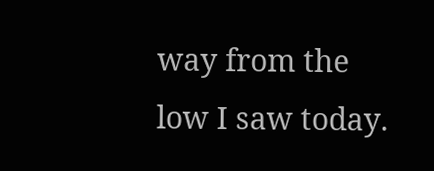way from the low I saw today.